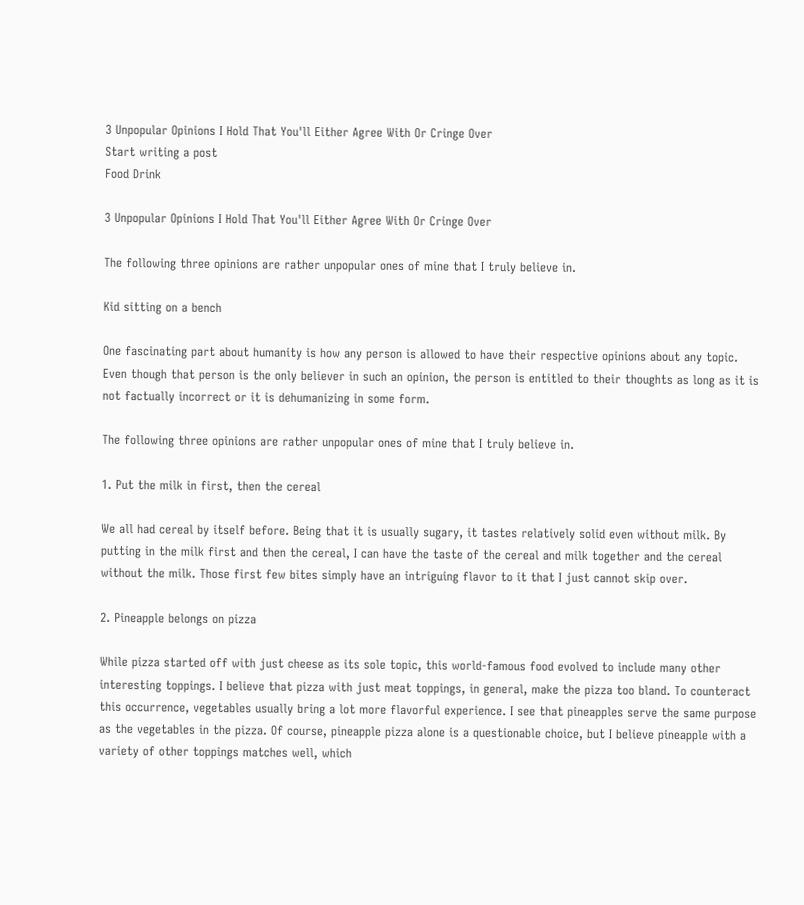3 Unpopular Opinions I Hold That You'll Either Agree With Or Cringe Over
Start writing a post
Food Drink

3 Unpopular Opinions I Hold That You'll Either Agree With Or Cringe Over

The following three opinions are rather unpopular ones of mine that I truly believe in.

Kid sitting on a bench

One fascinating part about humanity is how any person is allowed to have their respective opinions about any topic. Even though that person is the only believer in such an opinion, the person is entitled to their thoughts as long as it is not factually incorrect or it is dehumanizing in some form.

The following three opinions are rather unpopular ones of mine that I truly believe in.

1. Put the milk in first, then the cereal

We all had cereal by itself before. Being that it is usually sugary, it tastes relatively solid even without milk. By putting in the milk first and then the cereal, I can have the taste of the cereal and milk together and the cereal without the milk. Those first few bites simply have an intriguing flavor to it that I just cannot skip over.

2. Pineapple belongs on pizza

While pizza started off with just cheese as its sole topic, this world-famous food evolved to include many other interesting toppings. I believe that pizza with just meat toppings, in general, make the pizza too bland. To counteract this occurrence, vegetables usually bring a lot more flavorful experience. I see that pineapples serve the same purpose as the vegetables in the pizza. Of course, pineapple pizza alone is a questionable choice, but I believe pineapple with a variety of other toppings matches well, which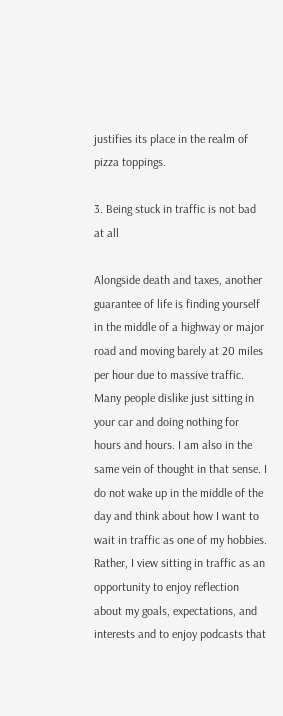justifies its place in the realm of pizza toppings.

3. Being stuck in traffic is not bad at all

Alongside death and taxes, another guarantee of life is finding yourself in the middle of a highway or major road and moving barely at 20 miles per hour due to massive traffic. Many people dislike just sitting in your car and doing nothing for hours and hours. I am also in the same vein of thought in that sense. I do not wake up in the middle of the day and think about how I want to wait in traffic as one of my hobbies. Rather, I view sitting in traffic as an opportunity to enjoy reflection about my goals, expectations, and interests and to enjoy podcasts that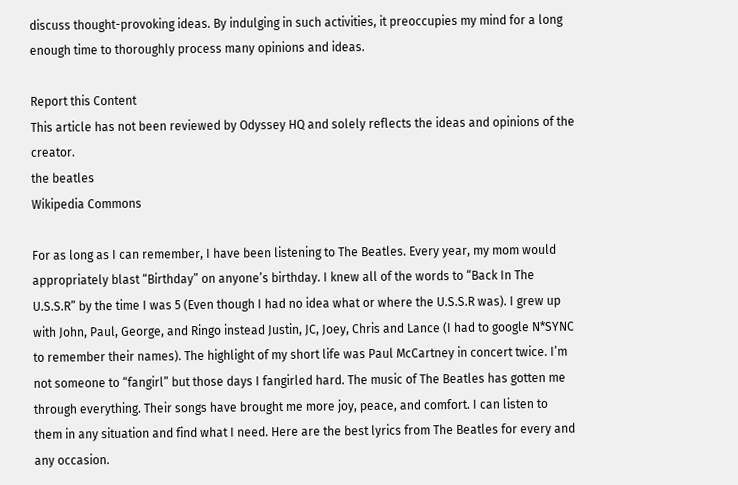discuss thought-provoking ideas. By indulging in such activities, it preoccupies my mind for a long enough time to thoroughly process many opinions and ideas.

Report this Content
This article has not been reviewed by Odyssey HQ and solely reflects the ideas and opinions of the creator.
the beatles
Wikipedia Commons

For as long as I can remember, I have been listening to The Beatles. Every year, my mom would appropriately blast “Birthday” on anyone’s birthday. I knew all of the words to “Back In The U.S.S.R” by the time I was 5 (Even though I had no idea what or where the U.S.S.R was). I grew up with John, Paul, George, and Ringo instead Justin, JC, Joey, Chris and Lance (I had to google N*SYNC to remember their names). The highlight of my short life was Paul McCartney in concert twice. I’m not someone to “fangirl” but those days I fangirled hard. The music of The Beatles has gotten me through everything. Their songs have brought me more joy, peace, and comfort. I can listen to them in any situation and find what I need. Here are the best lyrics from The Beatles for every and any occasion.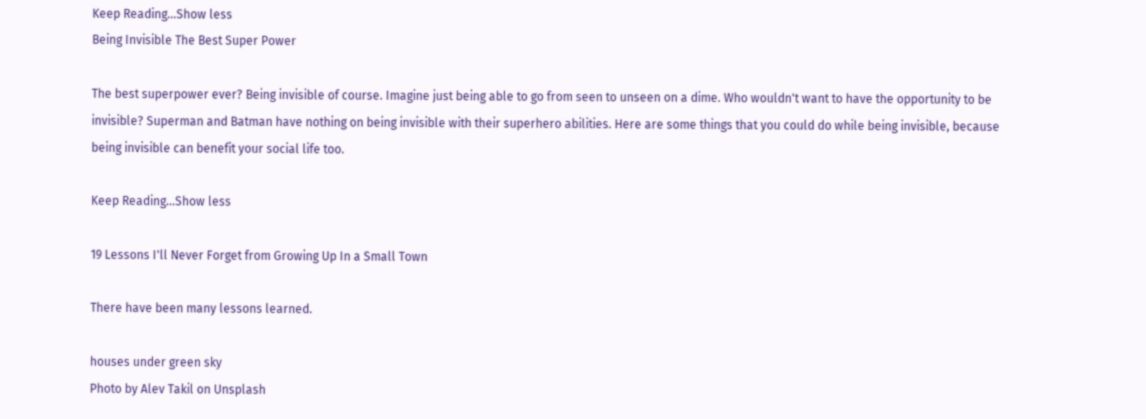Keep Reading...Show less
Being Invisible The Best Super Power

The best superpower ever? Being invisible of course. Imagine just being able to go from seen to unseen on a dime. Who wouldn't want to have the opportunity to be invisible? Superman and Batman have nothing on being invisible with their superhero abilities. Here are some things that you could do while being invisible, because being invisible can benefit your social life too.

Keep Reading...Show less

19 Lessons I'll Never Forget from Growing Up In a Small Town

There have been many lessons learned.

houses under green sky
Photo by Alev Takil on Unsplash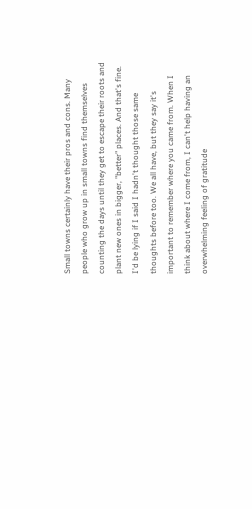Small towns certainly have their pros and cons. Many people who grow up in small towns find themselves counting the days until they get to escape their roots and plant new ones in bigger, "better" places. And that's fine. I'd be lying if I said I hadn't thought those same thoughts before too. We all have, but they say it's important to remember where you came from. When I think about where I come from, I can't help having an overwhelming feeling of gratitude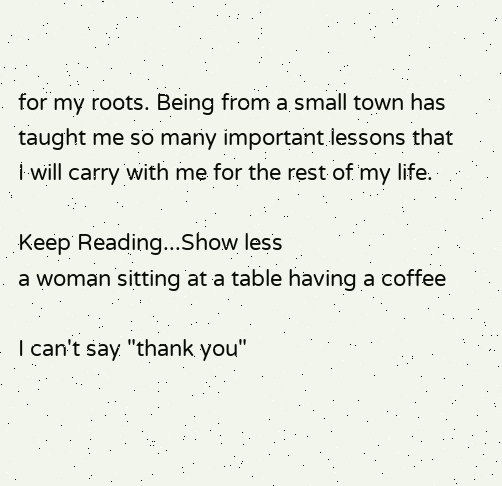for my roots. Being from a small town has taught me so many important lessons that I will carry with me for the rest of my life.

Keep Reading...Show less
a woman sitting at a table having a coffee

I can't say "thank you"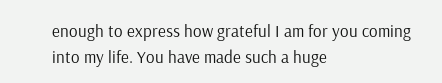enough to express how grateful I am for you coming into my life. You have made such a huge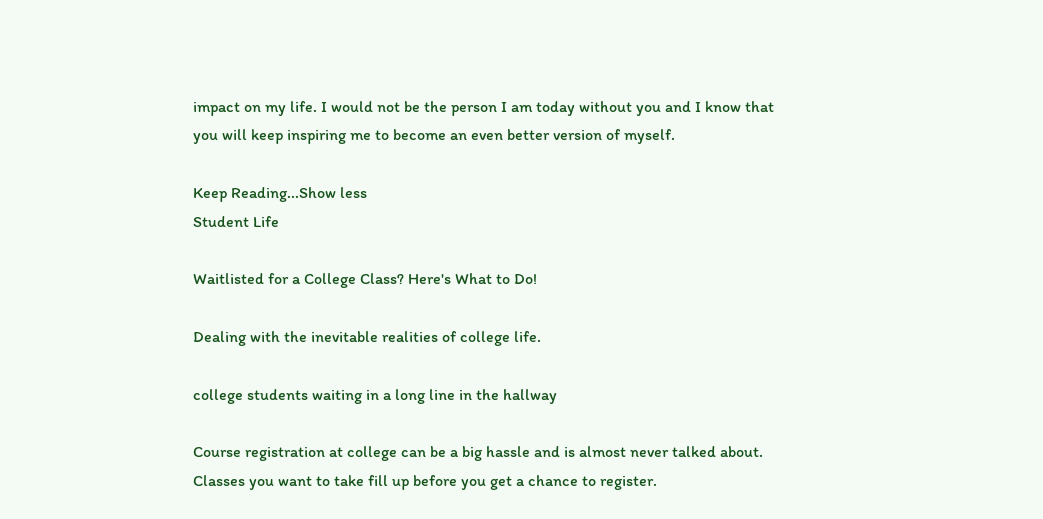impact on my life. I would not be the person I am today without you and I know that you will keep inspiring me to become an even better version of myself.

Keep Reading...Show less
Student Life

Waitlisted for a College Class? Here's What to Do!

Dealing with the inevitable realities of college life.

college students waiting in a long line in the hallway

Course registration at college can be a big hassle and is almost never talked about. Classes you want to take fill up before you get a chance to register.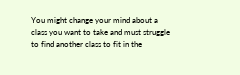You might change your mind about a class you want to take and must struggle to find another class to fit in the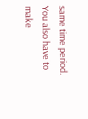same time period. You also have to make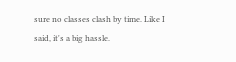sure no classes clash by time. Like I said, it's a big hassle.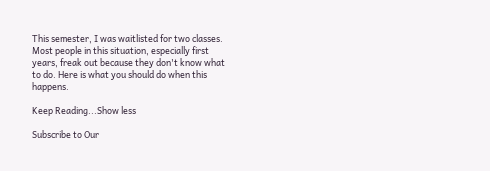This semester, I was waitlisted for two classes. Most people in this situation, especially first years, freak out because they don't know what to do. Here is what you should do when this happens.

Keep Reading...Show less

Subscribe to Our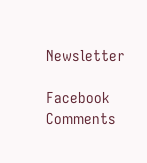Newsletter

Facebook Comments